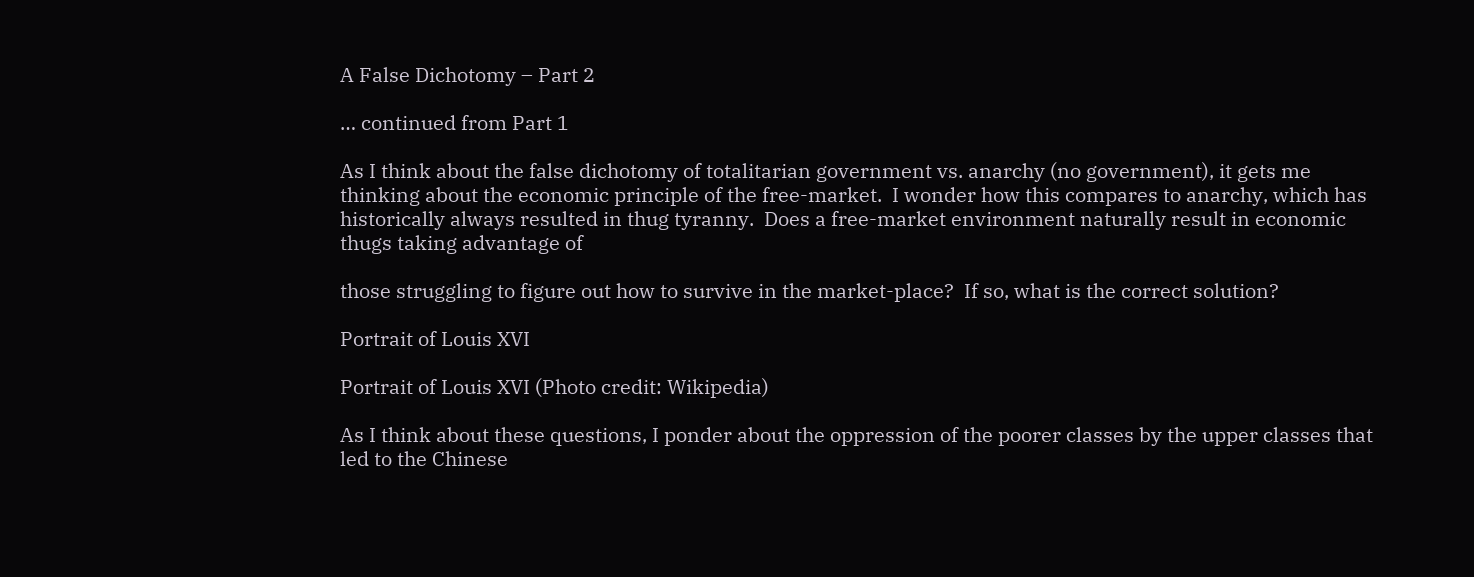A False Dichotomy – Part 2

… continued from Part 1

As I think about the false dichotomy of totalitarian government vs. anarchy (no government), it gets me thinking about the economic principle of the free-market.  I wonder how this compares to anarchy, which has historically always resulted in thug tyranny.  Does a free-market environment naturally result in economic thugs taking advantage of

those struggling to figure out how to survive in the market-place?  If so, what is the correct solution?

Portrait of Louis XVI

Portrait of Louis XVI (Photo credit: Wikipedia)

As I think about these questions, I ponder about the oppression of the poorer classes by the upper classes that led to the Chinese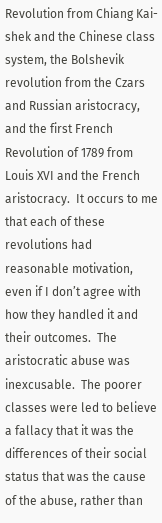Revolution from Chiang Kai-shek and the Chinese class system, the Bolshevik revolution from the Czars and Russian aristocracy, and the first French Revolution of 1789 from Louis XVI and the French aristocracy.  It occurs to me that each of these revolutions had reasonable motivation, even if I don’t agree with how they handled it and their outcomes.  The aristocratic abuse was inexcusable.  The poorer classes were led to believe a fallacy that it was the differences of their social status that was the cause of the abuse, rather than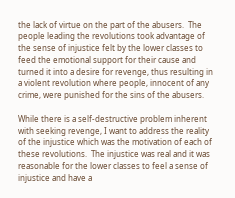the lack of virtue on the part of the abusers.  The people leading the revolutions took advantage of the sense of injustice felt by the lower classes to feed the emotional support for their cause and turned it into a desire for revenge, thus resulting in a violent revolution where people, innocent of any crime, were punished for the sins of the abusers.

While there is a self-destructive problem inherent with seeking revenge, I want to address the reality of the injustice which was the motivation of each of these revolutions.  The injustice was real and it was reasonable for the lower classes to feel a sense of injustice and have a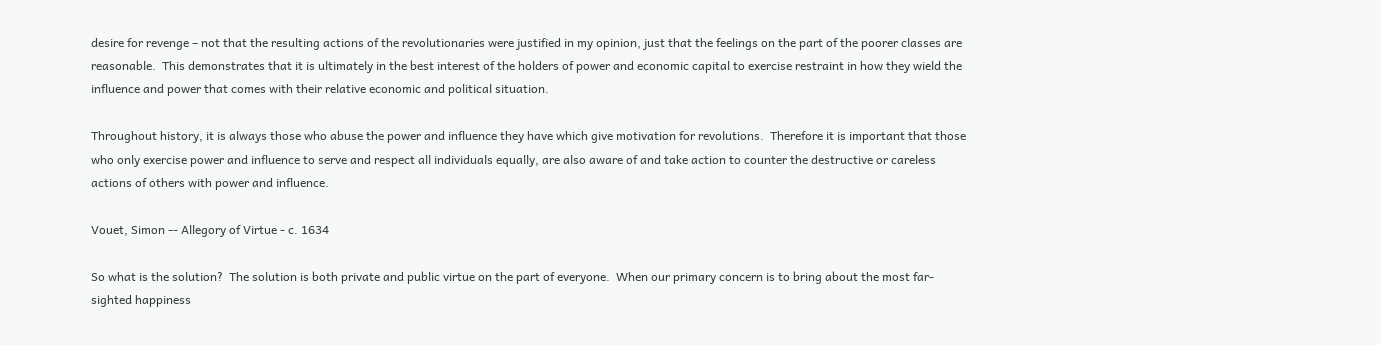desire for revenge – not that the resulting actions of the revolutionaries were justified in my opinion, just that the feelings on the part of the poorer classes are reasonable.  This demonstrates that it is ultimately in the best interest of the holders of power and economic capital to exercise restraint in how they wield the influence and power that comes with their relative economic and political situation.

Throughout history, it is always those who abuse the power and influence they have which give motivation for revolutions.  Therefore it is important that those who only exercise power and influence to serve and respect all individuals equally, are also aware of and take action to counter the destructive or careless actions of others with power and influence.

Vouet, Simon -- Allegory of Virtue - c. 1634

So what is the solution?  The solution is both private and public virtue on the part of everyone.  When our primary concern is to bring about the most far-sighted happiness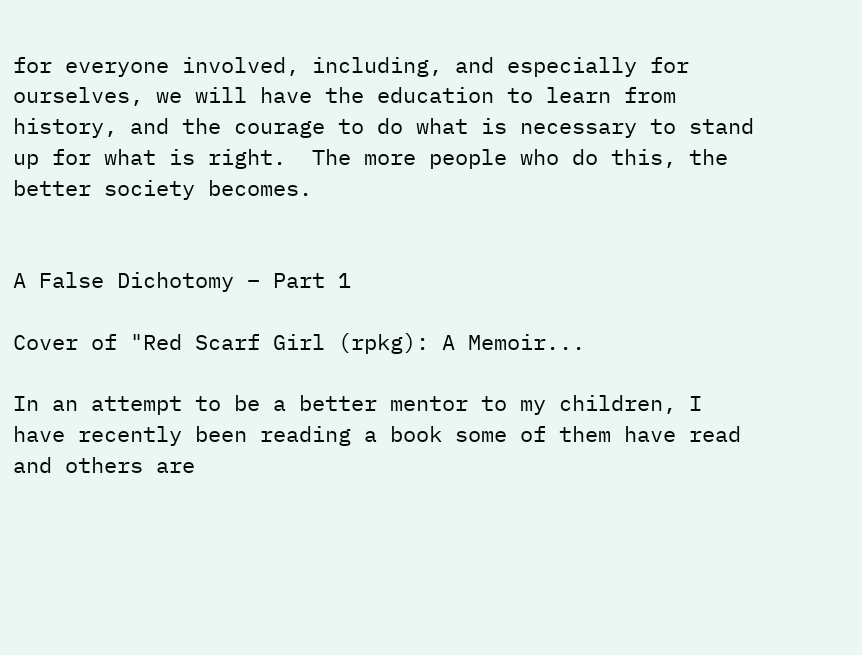for everyone involved, including, and especially for ourselves, we will have the education to learn from history, and the courage to do what is necessary to stand up for what is right.  The more people who do this, the better society becomes.


A False Dichotomy – Part 1

Cover of "Red Scarf Girl (rpkg): A Memoir...

In an attempt to be a better mentor to my children, I have recently been reading a book some of them have read and others are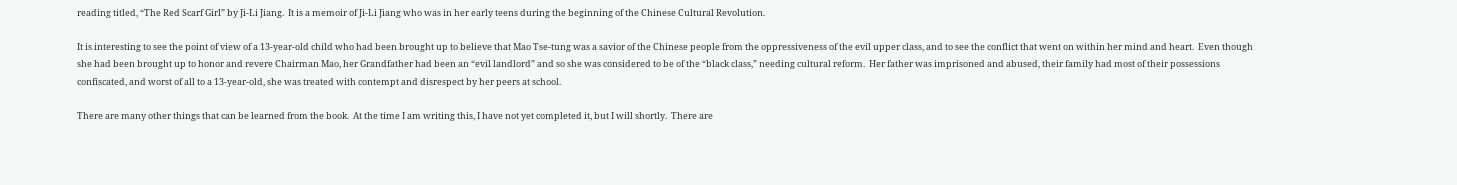reading titled, “The Red Scarf Girl” by Ji-Li Jiang.  It is a memoir of Ji-Li Jiang who was in her early teens during the beginning of the Chinese Cultural Revolution.

It is interesting to see the point of view of a 13-year-old child who had been brought up to believe that Mao Tse-tung was a savior of the Chinese people from the oppressiveness of the evil upper class, and to see the conflict that went on within her mind and heart.  Even though she had been brought up to honor and revere Chairman Mao, her Grandfather had been an “evil landlord” and so she was considered to be of the “black class,” needing cultural reform.  Her father was imprisoned and abused, their family had most of their possessions confiscated, and worst of all to a 13-year-old, she was treated with contempt and disrespect by her peers at school.

There are many other things that can be learned from the book.  At the time I am writing this, I have not yet completed it, but I will shortly.  There are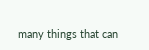many things that can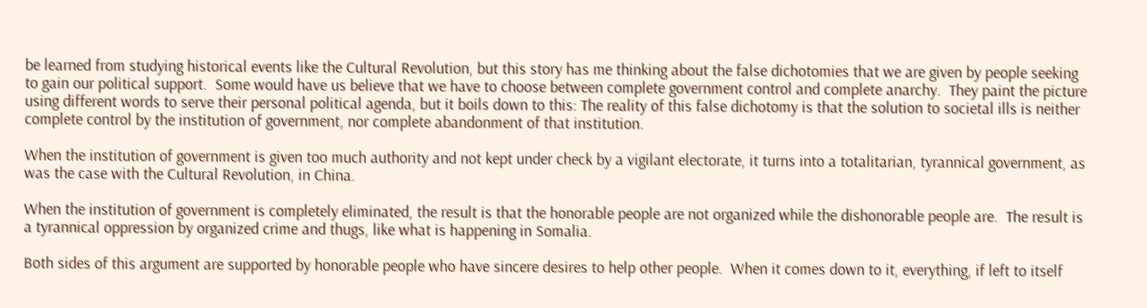be learned from studying historical events like the Cultural Revolution, but this story has me thinking about the false dichotomies that we are given by people seeking to gain our political support.  Some would have us believe that we have to choose between complete government control and complete anarchy.  They paint the picture using different words to serve their personal political agenda, but it boils down to this: The reality of this false dichotomy is that the solution to societal ills is neither complete control by the institution of government, nor complete abandonment of that institution.

When the institution of government is given too much authority and not kept under check by a vigilant electorate, it turns into a totalitarian, tyrannical government, as was the case with the Cultural Revolution, in China.

When the institution of government is completely eliminated, the result is that the honorable people are not organized while the dishonorable people are.  The result is a tyrannical oppression by organized crime and thugs, like what is happening in Somalia.

Both sides of this argument are supported by honorable people who have sincere desires to help other people.  When it comes down to it, everything, if left to itself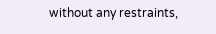without any restraints,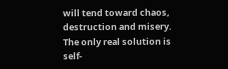will tend toward chaos, destruction and misery.  The only real solution is self-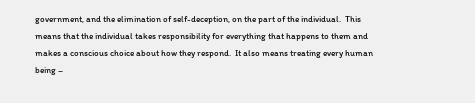government, and the elimination of self-deception, on the part of the individual.  This means that the individual takes responsibility for everything that happens to them and makes a conscious choice about how they respond.  It also means treating every human being –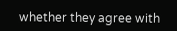whether they agree with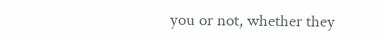you or not, whether they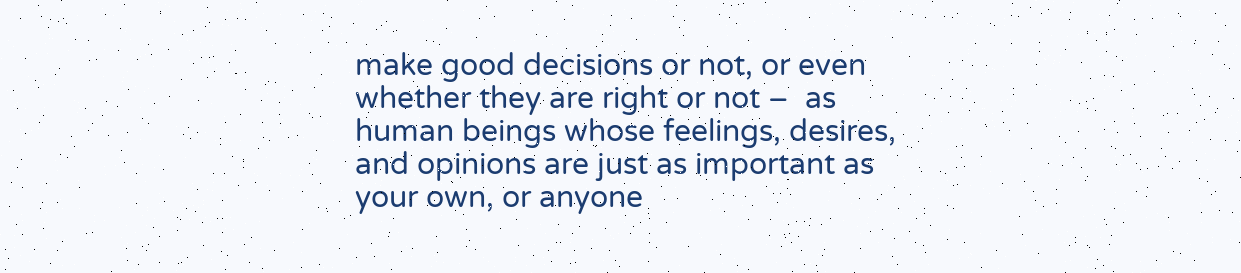make good decisions or not, or even whether they are right or not –  as human beings whose feelings, desires, and opinions are just as important as your own, or anyone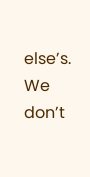else’s.  We don’t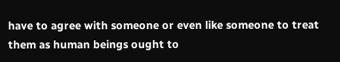have to agree with someone or even like someone to treat them as human beings ought to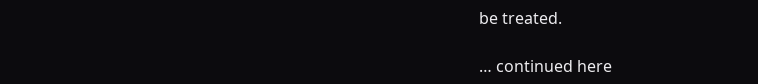be treated.

… continued here